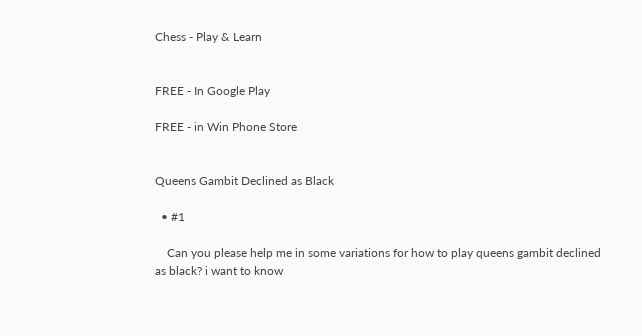Chess - Play & Learn


FREE - In Google Play

FREE - in Win Phone Store


Queens Gambit Declined as Black

  • #1

    Can you please help me in some variations for how to play queens gambit declined as black? i want to know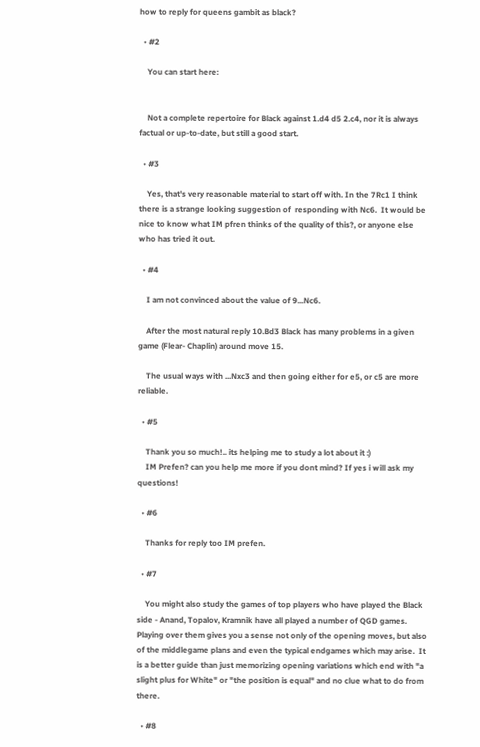how to reply for queens gambit as black?

  • #2

    You can start here:


    Not a complete repertoire for Black against 1.d4 d5 2.c4, nor it is always factual or up-to-date, but still a good start.

  • #3

    Yes, that's very reasonable material to start off with. In the 7Rc1 I think there is a strange looking suggestion of  responding with Nc6.  It would be nice to know what IM pfren thinks of the quality of this?, or anyone else who has tried it out.

  • #4

    I am not convinced about the value of 9...Nc6.

    After the most natural reply 10.Bd3 Black has many problems in a given game (Flear- Chaplin) around move 15.

    The usual ways with ...Nxc3 and then going either for e5, or c5 are more reliable.

  • #5

    Thank you so much!.. its helping me to study a lot about it :)
    IM Prefen? can you help me more if you dont mind? If yes i will ask my questions!

  • #6

    Thanks for reply too IM prefen.

  • #7

    You might also study the games of top players who have played the Black side - Anand, Topalov, Kramnik have all played a number of QGD games.  Playing over them gives you a sense not only of the opening moves, but also of the middlegame plans and even the typical endgames which may arise.  It is a better guide than just memorizing opening variations which end with "a slight plus for White" or "the position is equal" and no clue what to do from there.

  • #8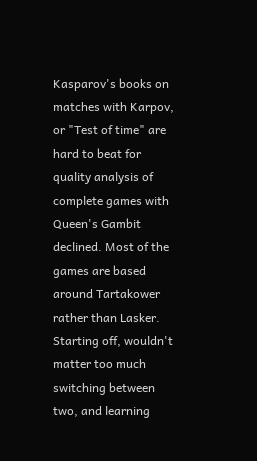Kasparov's books on matches with Karpov, or "Test of time" are hard to beat for quality analysis of complete games with Queen's Gambit declined. Most of the games are based around Tartakower rather than Lasker. Starting off, wouldn't matter too much switching between two, and learning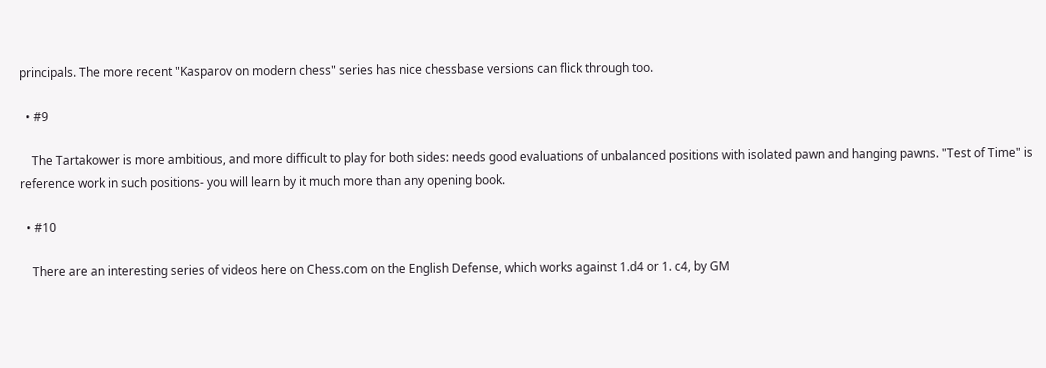principals. The more recent "Kasparov on modern chess" series has nice chessbase versions can flick through too.

  • #9

    The Tartakower is more ambitious, and more difficult to play for both sides: needs good evaluations of unbalanced positions with isolated pawn and hanging pawns. "Test of Time" is reference work in such positions- you will learn by it much more than any opening book.

  • #10

    There are an interesting series of videos here on Chess.com on the English Defense, which works against 1.d4 or 1. c4, by GM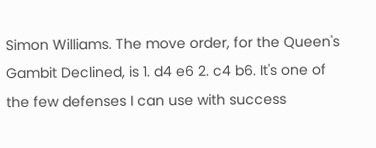Simon Williams. The move order, for the Queen's Gambit Declined, is 1. d4 e6 2. c4 b6. It's one of the few defenses I can use with success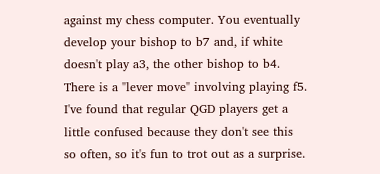against my chess computer. You eventually develop your bishop to b7 and, if white doesn't play a3, the other bishop to b4. There is a "lever move" involving playing f5. I've found that regular QGD players get a little confused because they don't see this so often, so it's fun to trot out as a surprise.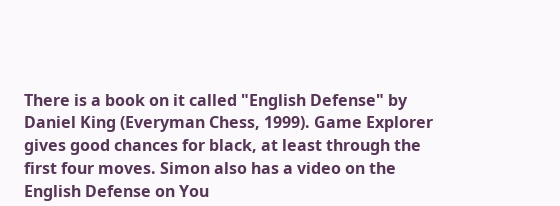There is a book on it called "English Defense" by Daniel King (Everyman Chess, 1999). Game Explorer gives good chances for black, at least through the first four moves. Simon also has a video on the English Defense on You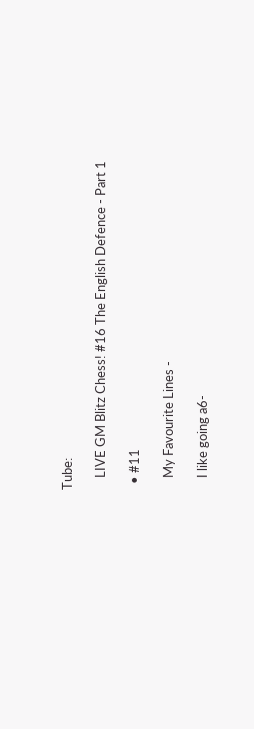Tube:

    LIVE GM Blitz Chess! #16 The English Defence - Part 1

  • #11

    My Favourite Lines -

    I like going a6-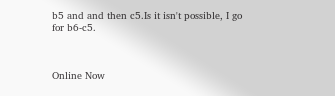b5 and and then c5.Is it isn't possible, I go for b6-c5.



Online Now